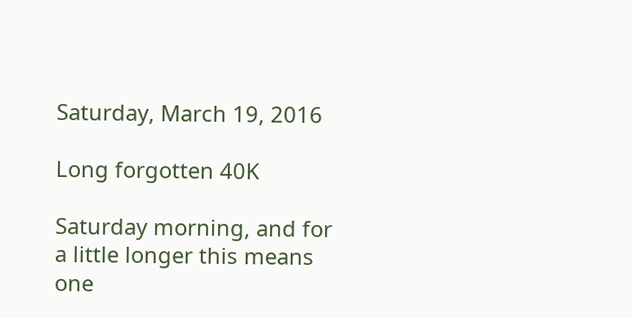Saturday, March 19, 2016

Long forgotten 40K

Saturday morning, and for a little longer this means one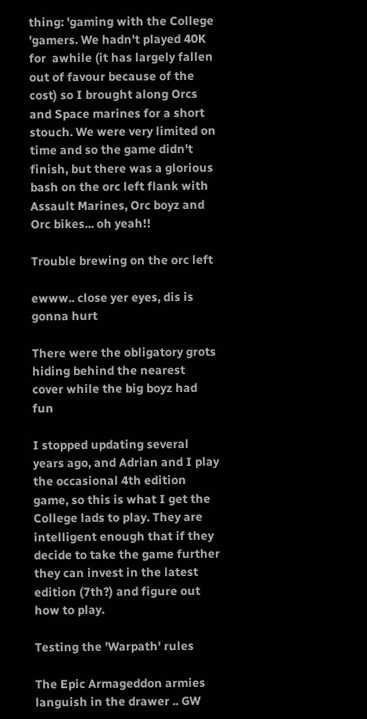thing: 'gaming with the College 'gamers. We hadn't played 40K for  awhile (it has largely fallen out of favour because of the cost) so I brought along Orcs and Space marines for a short stouch. We were very limited on time and so the game didn't finish, but there was a glorious bash on the orc left flank with Assault Marines, Orc boyz and Orc bikes... oh yeah!!

Trouble brewing on the orc left

ewww.. close yer eyes, dis is gonna hurt

There were the obligatory grots hiding behind the nearest cover while the big boyz had fun

I stopped updating several years ago, and Adrian and I play the occasional 4th edition game, so this is what I get the College lads to play. They are intelligent enough that if they decide to take the game further they can invest in the latest edition (7th?) and figure out how to play.

Testing the 'Warpath' rules

The Epic Armageddon armies languish in the drawer .. GW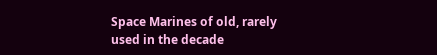Space Marines of old, rarely used in the decade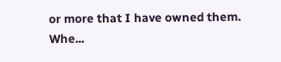or more that I have owned them. Whe...